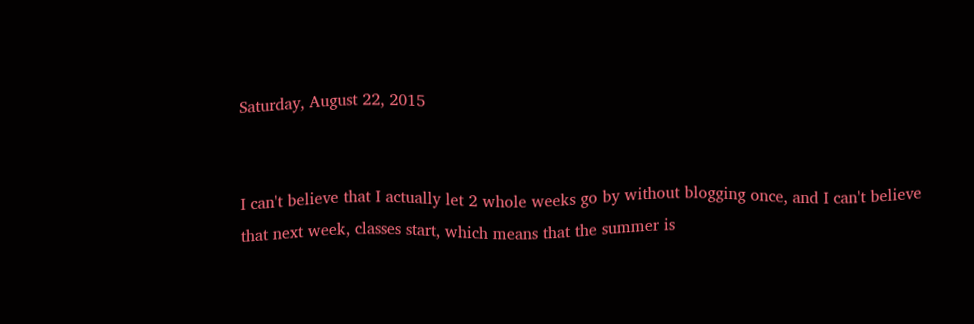Saturday, August 22, 2015


I can't believe that I actually let 2 whole weeks go by without blogging once, and I can't believe that next week, classes start, which means that the summer is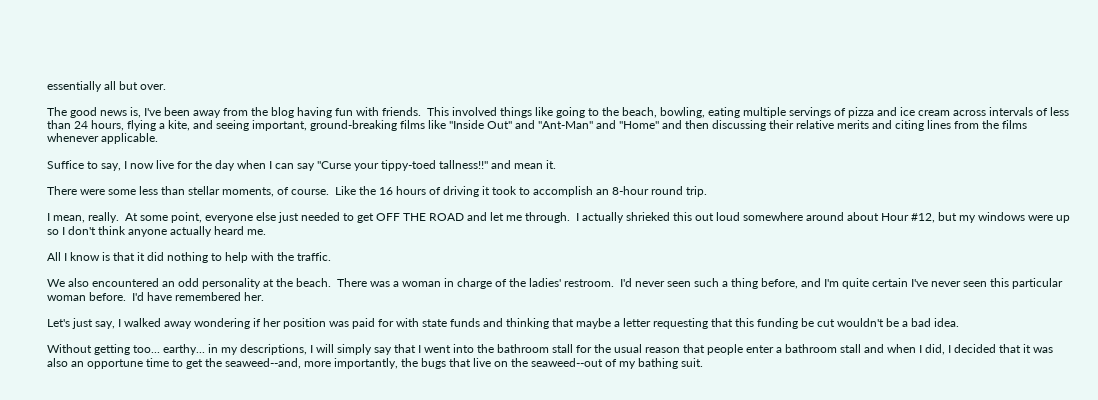essentially all but over.

The good news is, I've been away from the blog having fun with friends.  This involved things like going to the beach, bowling, eating multiple servings of pizza and ice cream across intervals of less than 24 hours, flying a kite, and seeing important, ground-breaking films like "Inside Out" and "Ant-Man" and "Home" and then discussing their relative merits and citing lines from the films whenever applicable.

Suffice to say, I now live for the day when I can say "Curse your tippy-toed tallness!!" and mean it.

There were some less than stellar moments, of course.  Like the 16 hours of driving it took to accomplish an 8-hour round trip.

I mean, really.  At some point, everyone else just needed to get OFF THE ROAD and let me through.  I actually shrieked this out loud somewhere around about Hour #12, but my windows were up so I don't think anyone actually heard me.

All I know is that it did nothing to help with the traffic.

We also encountered an odd personality at the beach.  There was a woman in charge of the ladies' restroom.  I'd never seen such a thing before, and I'm quite certain I've never seen this particular woman before.  I'd have remembered her.

Let's just say, I walked away wondering if her position was paid for with state funds and thinking that maybe a letter requesting that this funding be cut wouldn't be a bad idea.

Without getting too... earthy... in my descriptions, I will simply say that I went into the bathroom stall for the usual reason that people enter a bathroom stall and when I did, I decided that it was also an opportune time to get the seaweed--and, more importantly, the bugs that live on the seaweed--out of my bathing suit.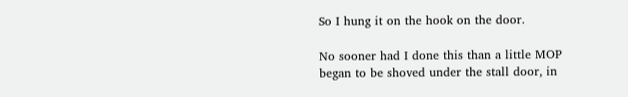So I hung it on the hook on the door.

No sooner had I done this than a little MOP began to be shoved under the stall door, in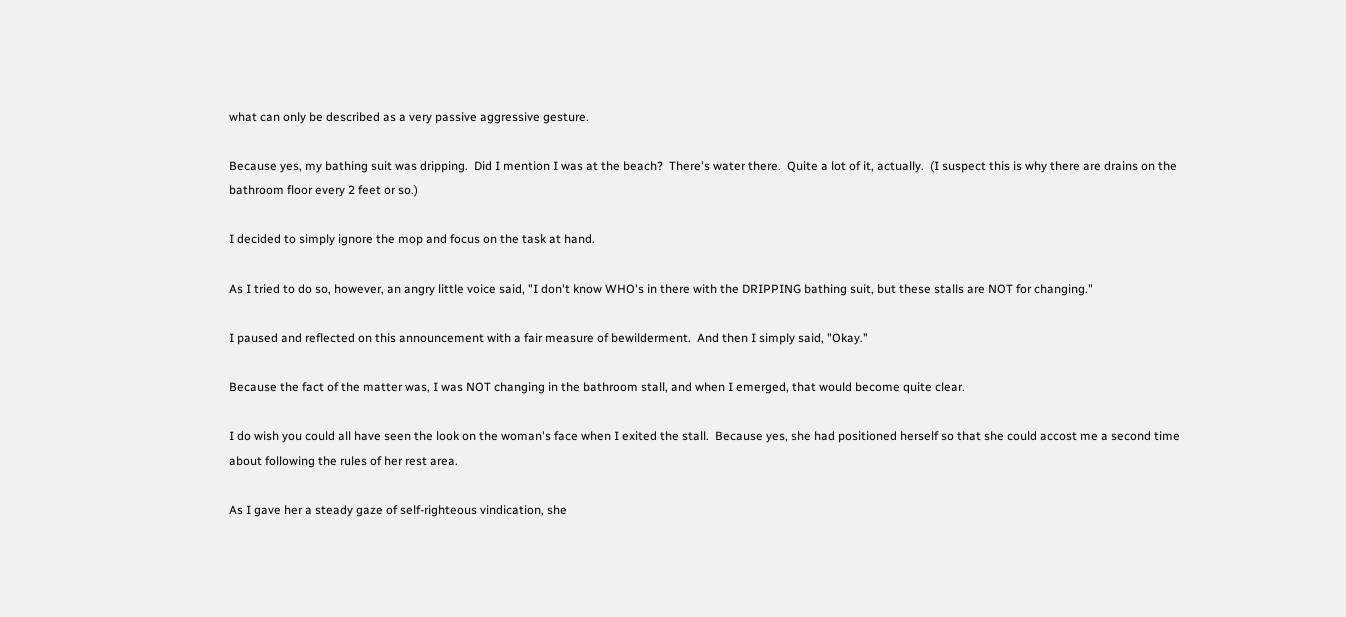what can only be described as a very passive aggressive gesture.

Because yes, my bathing suit was dripping.  Did I mention I was at the beach?  There's water there.  Quite a lot of it, actually.  (I suspect this is why there are drains on the bathroom floor every 2 feet or so.)

I decided to simply ignore the mop and focus on the task at hand.

As I tried to do so, however, an angry little voice said, "I don't know WHO's in there with the DRIPPING bathing suit, but these stalls are NOT for changing."

I paused and reflected on this announcement with a fair measure of bewilderment.  And then I simply said, "Okay."

Because the fact of the matter was, I was NOT changing in the bathroom stall, and when I emerged, that would become quite clear.

I do wish you could all have seen the look on the woman's face when I exited the stall.  Because yes, she had positioned herself so that she could accost me a second time about following the rules of her rest area.

As I gave her a steady gaze of self-righteous vindication, she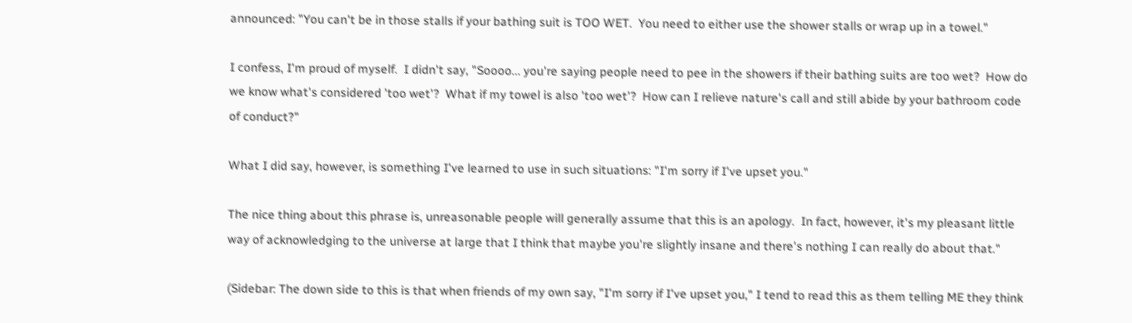announced: "You can't be in those stalls if your bathing suit is TOO WET.  You need to either use the shower stalls or wrap up in a towel."

I confess, I'm proud of myself.  I didn't say, "Soooo... you're saying people need to pee in the showers if their bathing suits are too wet?  How do we know what's considered 'too wet'?  What if my towel is also 'too wet'?  How can I relieve nature's call and still abide by your bathroom code of conduct?"

What I did say, however, is something I've learned to use in such situations: "I'm sorry if I've upset you."

The nice thing about this phrase is, unreasonable people will generally assume that this is an apology.  In fact, however, it's my pleasant little way of acknowledging to the universe at large that I think that maybe you're slightly insane and there's nothing I can really do about that."

(Sidebar: The down side to this is that when friends of my own say, "I'm sorry if I've upset you," I tend to read this as them telling ME they think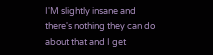I'M slightly insane and there's nothing they can do about that and I get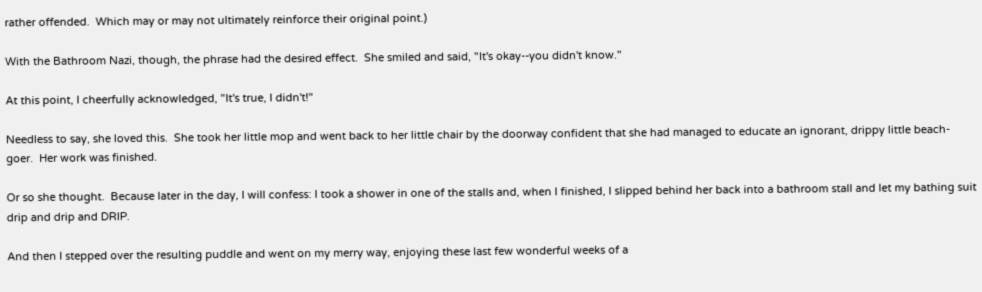rather offended.  Which may or may not ultimately reinforce their original point.)

With the Bathroom Nazi, though, the phrase had the desired effect.  She smiled and said, "It's okay--you didn't know."

At this point, I cheerfully acknowledged, "It's true, I didn't!"

Needless to say, she loved this.  She took her little mop and went back to her little chair by the doorway confident that she had managed to educate an ignorant, drippy little beach-goer.  Her work was finished.

Or so she thought.  Because later in the day, I will confess: I took a shower in one of the stalls and, when I finished, I slipped behind her back into a bathroom stall and let my bathing suit drip and drip and DRIP.

And then I stepped over the resulting puddle and went on my merry way, enjoying these last few wonderful weeks of a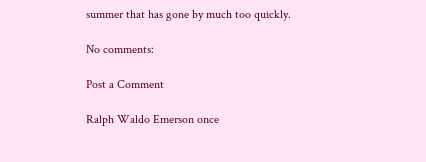summer that has gone by much too quickly.

No comments:

Post a Comment

Ralph Waldo Emerson once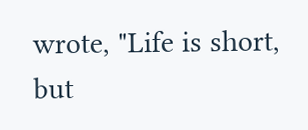wrote, "Life is short, but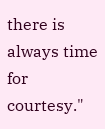there is always time for courtesy."